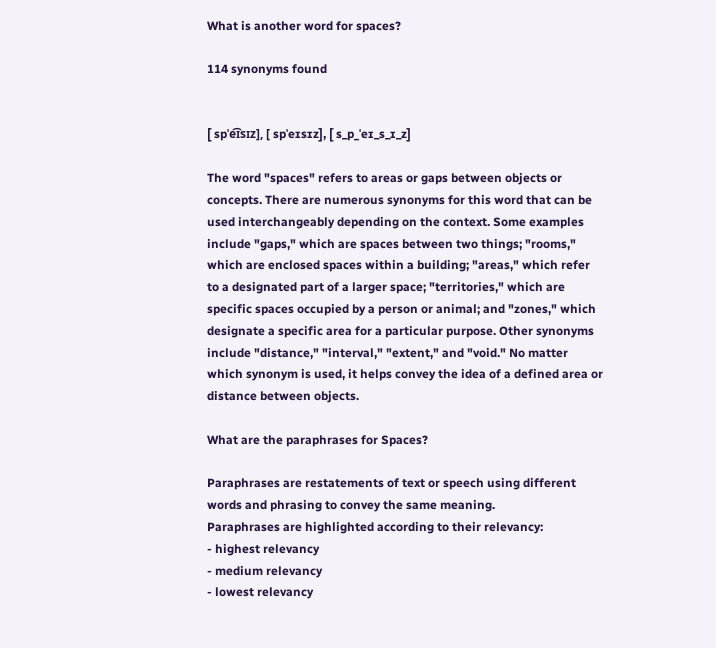What is another word for spaces?

114 synonyms found


[ spˈe͡ɪsɪz], [ spˈeɪsɪz], [ s_p_ˈeɪ_s_ɪ_z]

The word "spaces" refers to areas or gaps between objects or concepts. There are numerous synonyms for this word that can be used interchangeably depending on the context. Some examples include "gaps," which are spaces between two things; "rooms," which are enclosed spaces within a building; "areas," which refer to a designated part of a larger space; "territories," which are specific spaces occupied by a person or animal; and "zones," which designate a specific area for a particular purpose. Other synonyms include "distance," "interval," "extent," and "void." No matter which synonym is used, it helps convey the idea of a defined area or distance between objects.

What are the paraphrases for Spaces?

Paraphrases are restatements of text or speech using different words and phrasing to convey the same meaning.
Paraphrases are highlighted according to their relevancy:
- highest relevancy
- medium relevancy
- lowest relevancy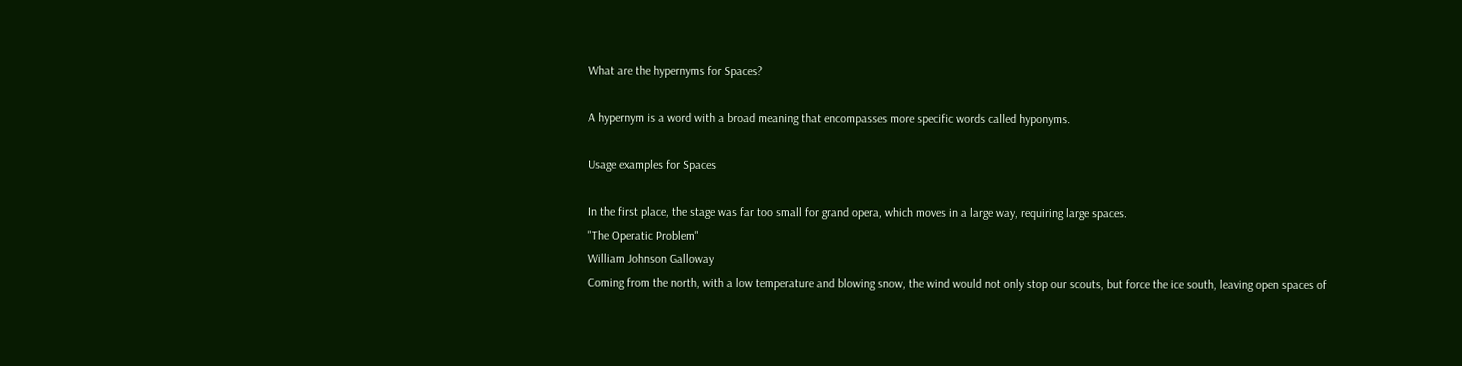What are the hypernyms for Spaces?

A hypernym is a word with a broad meaning that encompasses more specific words called hyponyms.

Usage examples for Spaces

In the first place, the stage was far too small for grand opera, which moves in a large way, requiring large spaces.
"The Operatic Problem"
William Johnson Galloway
Coming from the north, with a low temperature and blowing snow, the wind would not only stop our scouts, but force the ice south, leaving open spaces of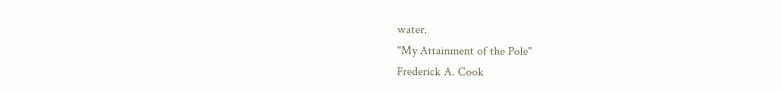water.
"My Attainment of the Pole"
Frederick A. Cook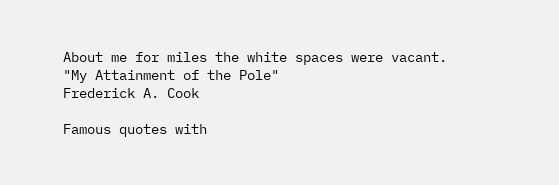About me for miles the white spaces were vacant.
"My Attainment of the Pole"
Frederick A. Cook

Famous quotes with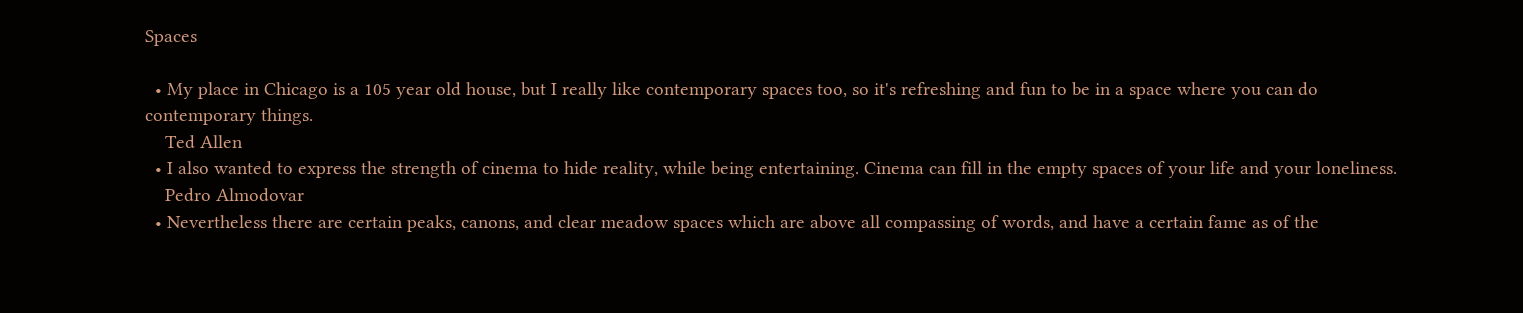Spaces

  • My place in Chicago is a 105 year old house, but I really like contemporary spaces too, so it's refreshing and fun to be in a space where you can do contemporary things.
    Ted Allen
  • I also wanted to express the strength of cinema to hide reality, while being entertaining. Cinema can fill in the empty spaces of your life and your loneliness.
    Pedro Almodovar
  • Nevertheless there are certain peaks, canons, and clear meadow spaces which are above all compassing of words, and have a certain fame as of the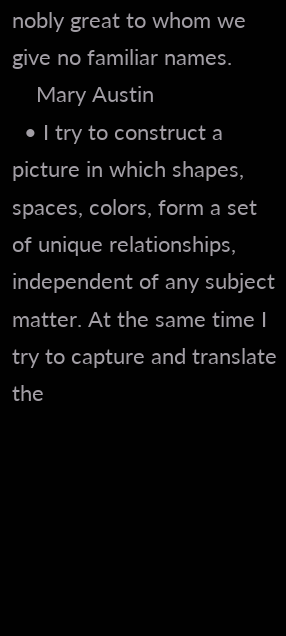nobly great to whom we give no familiar names.
    Mary Austin
  • I try to construct a picture in which shapes, spaces, colors, form a set of unique relationships, independent of any subject matter. At the same time I try to capture and translate the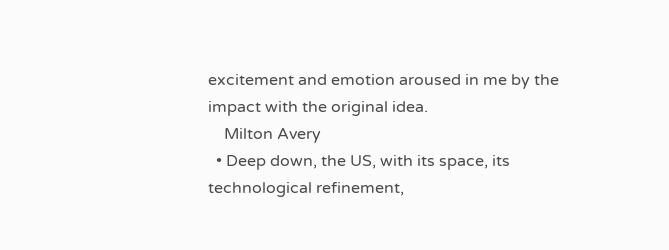excitement and emotion aroused in me by the impact with the original idea.
    Milton Avery
  • Deep down, the US, with its space, its technological refinement,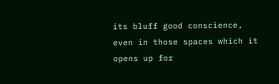its bluff good conscience, even in those spaces which it opens up for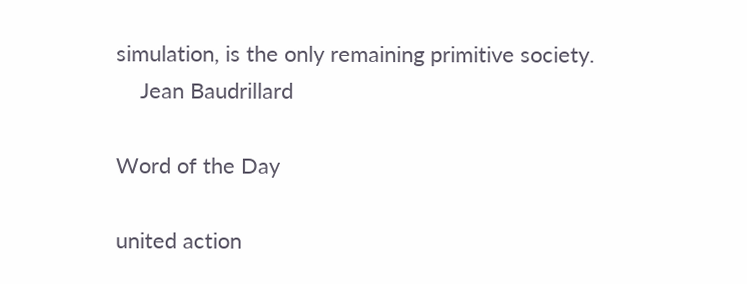simulation, is the only remaining primitive society.
    Jean Baudrillard

Word of the Day

united action